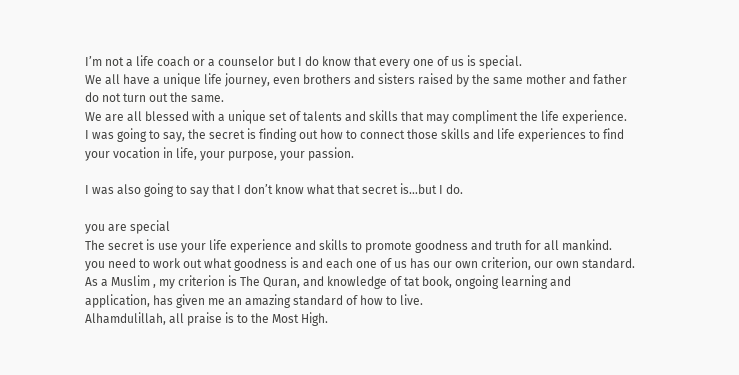I’m not a life coach or a counselor but I do know that every one of us is special.
We all have a unique life journey, even brothers and sisters raised by the same mother and father do not turn out the same.
We are all blessed with a unique set of talents and skills that may compliment the life experience.
I was going to say, the secret is finding out how to connect those skills and life experiences to find your vocation in life, your purpose, your passion.

I was also going to say that I don’t know what that secret is…but I do.

you are special
The secret is use your life experience and skills to promote goodness and truth for all mankind.
you need to work out what goodness is and each one of us has our own criterion, our own standard.
As a Muslim , my criterion is The Quran, and knowledge of tat book, ongoing learning and application, has given me an amazing standard of how to live.
Alhamdulillah, all praise is to the Most High.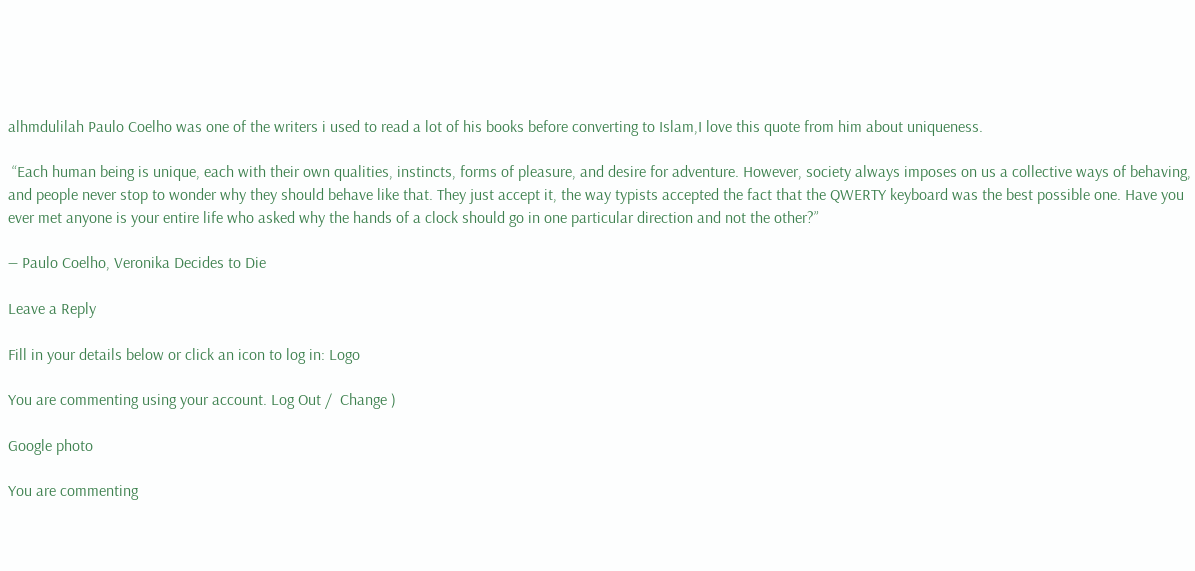alhmdulilah Paulo Coelho was one of the writers i used to read a lot of his books before converting to Islam,I love this quote from him about uniqueness.

 “Each human being is unique, each with their own qualities, instincts, forms of pleasure, and desire for adventure. However, society always imposes on us a collective ways of behaving, and people never stop to wonder why they should behave like that. They just accept it, the way typists accepted the fact that the QWERTY keyboard was the best possible one. Have you ever met anyone is your entire life who asked why the hands of a clock should go in one particular direction and not the other?”

― Paulo Coelho, Veronika Decides to Die

Leave a Reply

Fill in your details below or click an icon to log in: Logo

You are commenting using your account. Log Out /  Change )

Google photo

You are commenting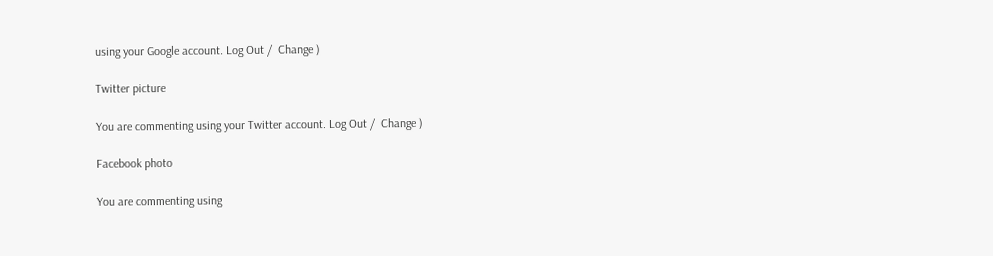using your Google account. Log Out /  Change )

Twitter picture

You are commenting using your Twitter account. Log Out /  Change )

Facebook photo

You are commenting using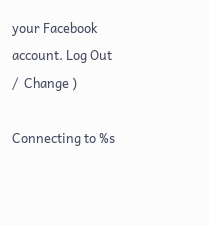your Facebook account. Log Out /  Change )

Connecting to %s